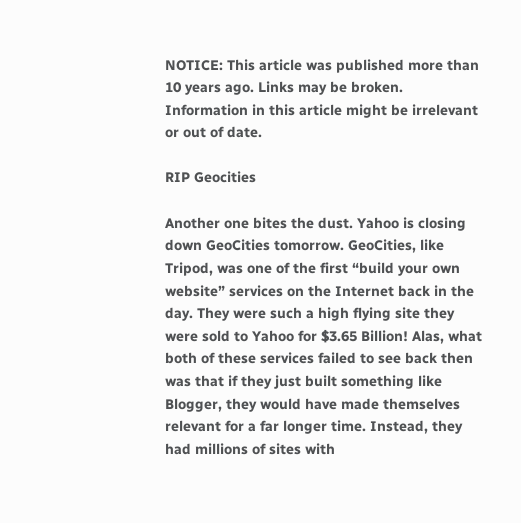NOTICE: This article was published more than 10 years ago. Links may be broken. Information in this article might be irrelevant or out of date.

RIP Geocities

Another one bites the dust. Yahoo is closing down GeoCities tomorrow. GeoCities, like Tripod, was one of the first “build your own website” services on the Internet back in the day. They were such a high flying site they were sold to Yahoo for $3.65 Billion! Alas, what both of these services failed to see back then was that if they just built something like Blogger, they would have made themselves relevant for a far longer time. Instead, they had millions of sites with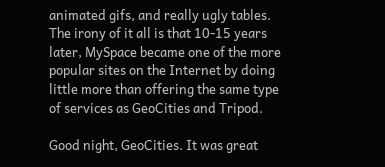animated gifs, and really ugly tables. The irony of it all is that 10-15 years later, MySpace became one of the more popular sites on the Internet by doing little more than offering the same type of services as GeoCities and Tripod.

Good night, GeoCities. It was great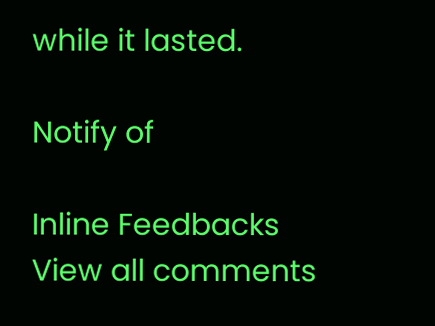while it lasted.

Notify of

Inline Feedbacks
View all comments